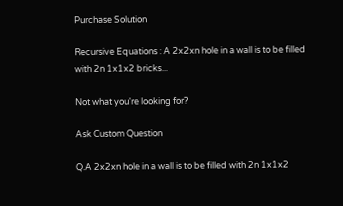Purchase Solution

Recursive Equations : A 2x2xn hole in a wall is to be filled with 2n 1x1x2 bricks...

Not what you're looking for?

Ask Custom Question

Q.A 2x2xn hole in a wall is to be filled with 2n 1x1x2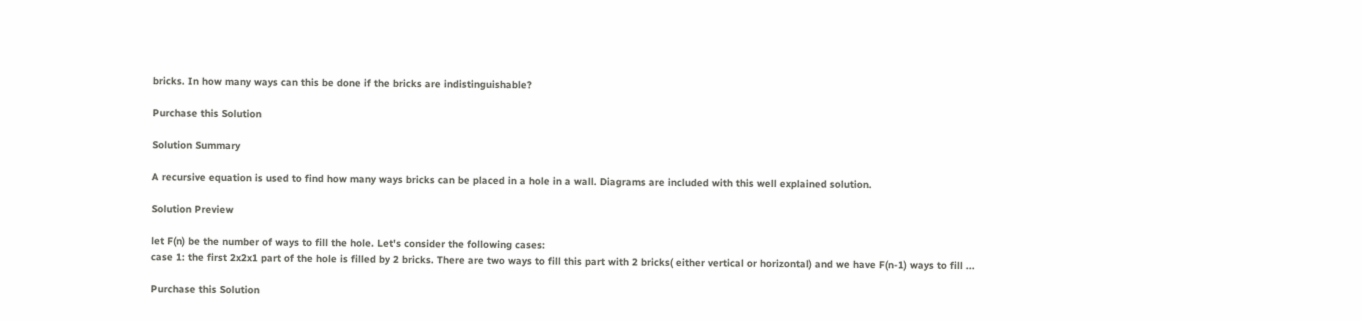bricks. In how many ways can this be done if the bricks are indistinguishable?

Purchase this Solution

Solution Summary

A recursive equation is used to find how many ways bricks can be placed in a hole in a wall. Diagrams are included with this well explained solution.

Solution Preview

let F(n) be the number of ways to fill the hole. Let's consider the following cases:
case 1: the first 2x2x1 part of the hole is filled by 2 bricks. There are two ways to fill this part with 2 bricks( either vertical or horizontal) and we have F(n-1) ways to fill ...

Purchase this Solution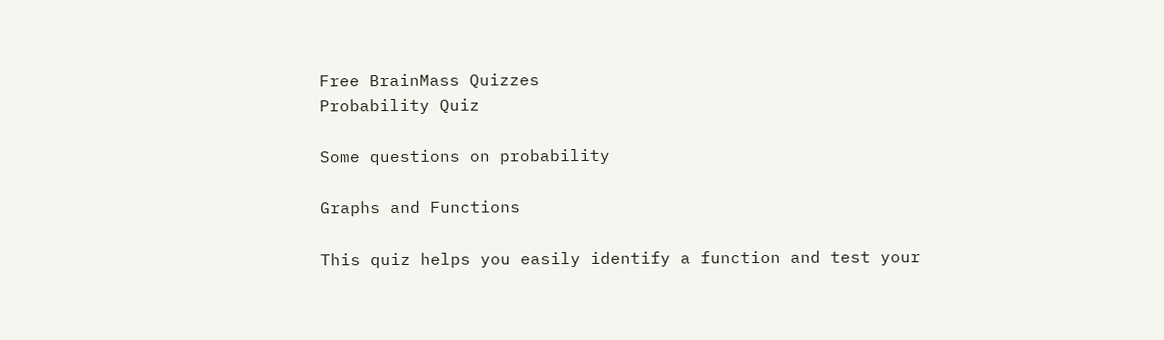Free BrainMass Quizzes
Probability Quiz

Some questions on probability

Graphs and Functions

This quiz helps you easily identify a function and test your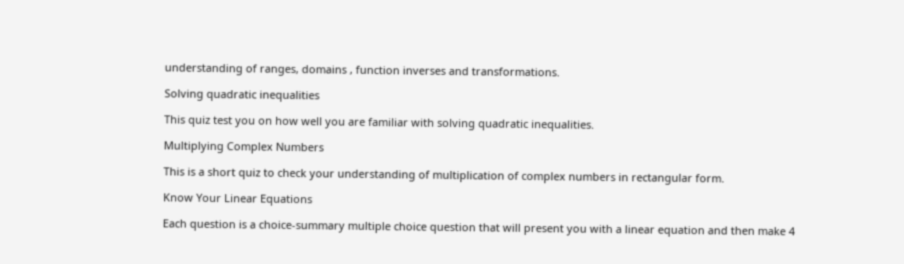understanding of ranges, domains , function inverses and transformations.

Solving quadratic inequalities

This quiz test you on how well you are familiar with solving quadratic inequalities.

Multiplying Complex Numbers

This is a short quiz to check your understanding of multiplication of complex numbers in rectangular form.

Know Your Linear Equations

Each question is a choice-summary multiple choice question that will present you with a linear equation and then make 4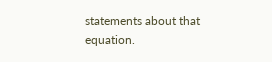statements about that equation.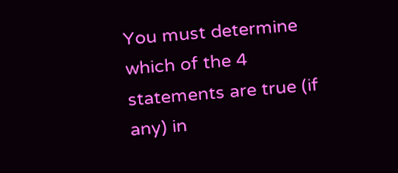You must determine which of the 4 statements are true (if any) in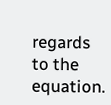regards to the equation.